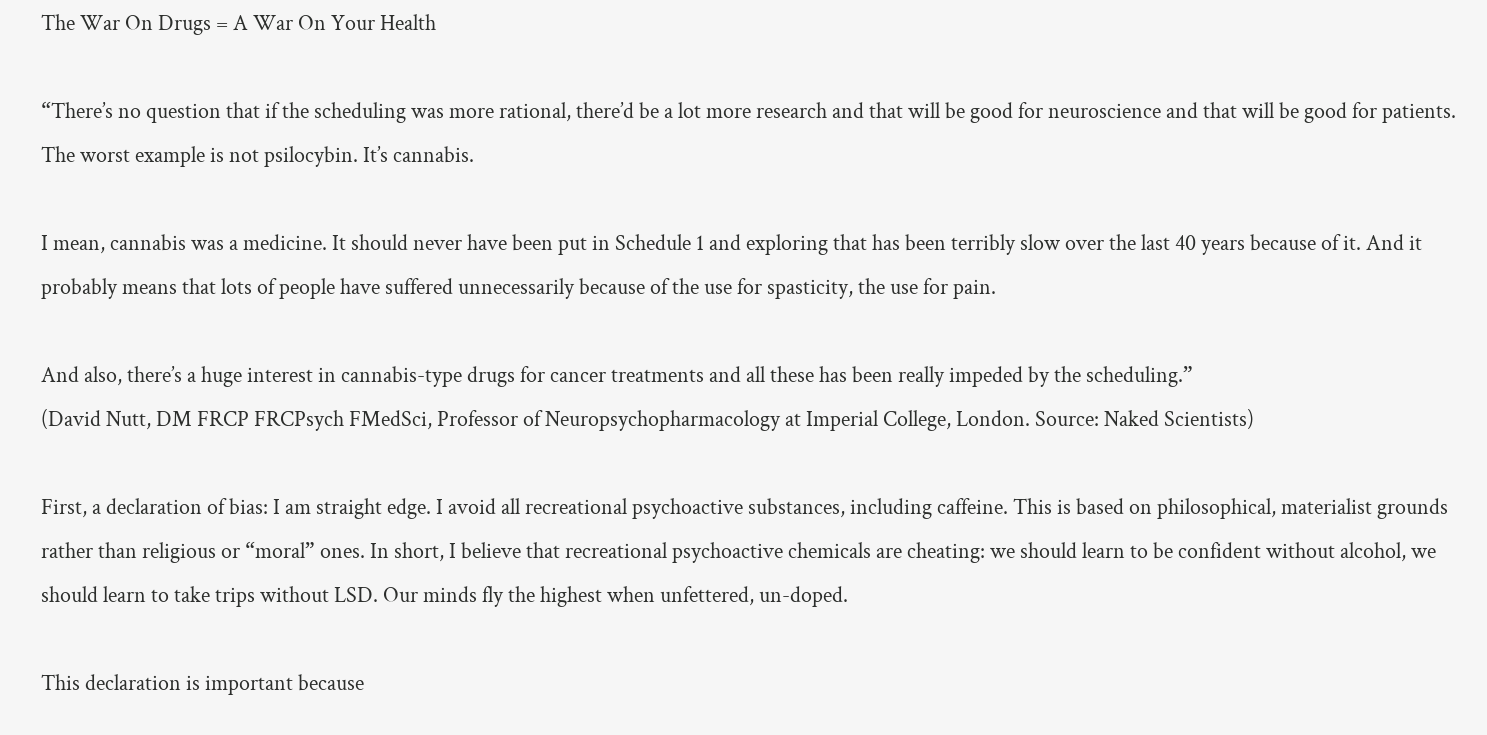The War On Drugs = A War On Your Health

“There’s no question that if the scheduling was more rational, there’d be a lot more research and that will be good for neuroscience and that will be good for patients. The worst example is not psilocybin. It’s cannabis.

I mean, cannabis was a medicine. It should never have been put in Schedule 1 and exploring that has been terribly slow over the last 40 years because of it. And it probably means that lots of people have suffered unnecessarily because of the use for spasticity, the use for pain.

And also, there’s a huge interest in cannabis-type drugs for cancer treatments and all these has been really impeded by the scheduling.”
(David Nutt, DM FRCP FRCPsych FMedSci, Professor of Neuropsychopharmacology at Imperial College, London. Source: Naked Scientists)

First, a declaration of bias: I am straight edge. I avoid all recreational psychoactive substances, including caffeine. This is based on philosophical, materialist grounds rather than religious or “moral” ones. In short, I believe that recreational psychoactive chemicals are cheating: we should learn to be confident without alcohol, we should learn to take trips without LSD. Our minds fly the highest when unfettered, un-doped.

This declaration is important because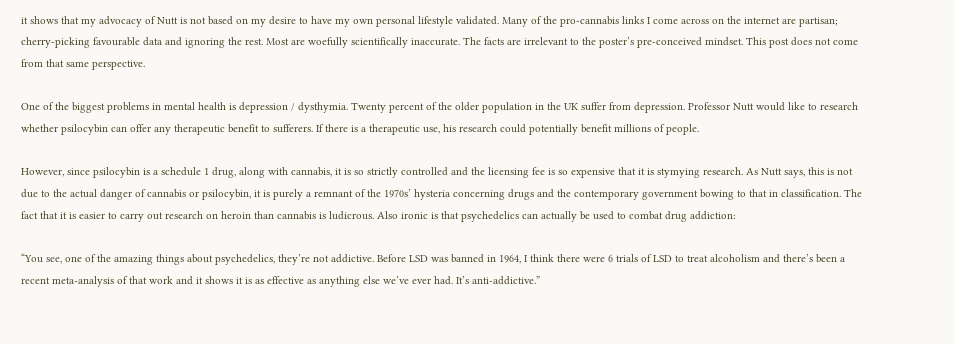it shows that my advocacy of Nutt is not based on my desire to have my own personal lifestyle validated. Many of the pro-cannabis links I come across on the internet are partisan; cherry-picking favourable data and ignoring the rest. Most are woefully scientifically inaccurate. The facts are irrelevant to the poster’s pre-conceived mindset. This post does not come from that same perspective.

One of the biggest problems in mental health is depression / dysthymia. Twenty percent of the older population in the UK suffer from depression. Professor Nutt would like to research whether psilocybin can offer any therapeutic benefit to sufferers. If there is a therapeutic use, his research could potentially benefit millions of people.

However, since psilocybin is a schedule 1 drug, along with cannabis, it is so strictly controlled and the licensing fee is so expensive that it is stymying research. As Nutt says, this is not due to the actual danger of cannabis or psilocybin, it is purely a remnant of the 1970s’ hysteria concerning drugs and the contemporary government bowing to that in classification. The fact that it is easier to carry out research on heroin than cannabis is ludicrous. Also ironic is that psychedelics can actually be used to combat drug addiction:

“You see, one of the amazing things about psychedelics, they’re not addictive. Before LSD was banned in 1964, I think there were 6 trials of LSD to treat alcoholism and there’s been a recent meta-analysis of that work and it shows it is as effective as anything else we’ve ever had. It’s anti-addictive.”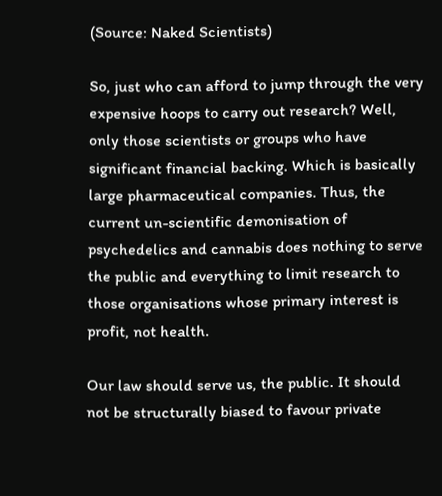(Source: Naked Scientists)

So, just who can afford to jump through the very expensive hoops to carry out research? Well, only those scientists or groups who have significant financial backing. Which is basically large pharmaceutical companies. Thus, the current un-scientific demonisation of psychedelics and cannabis does nothing to serve the public and everything to limit research to those organisations whose primary interest is profit, not health.

Our law should serve us, the public. It should not be structurally biased to favour private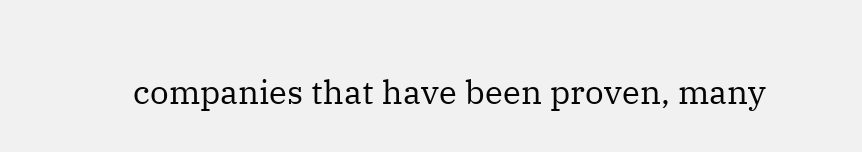companies that have been proven, many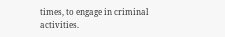times, to engage in criminal activities.